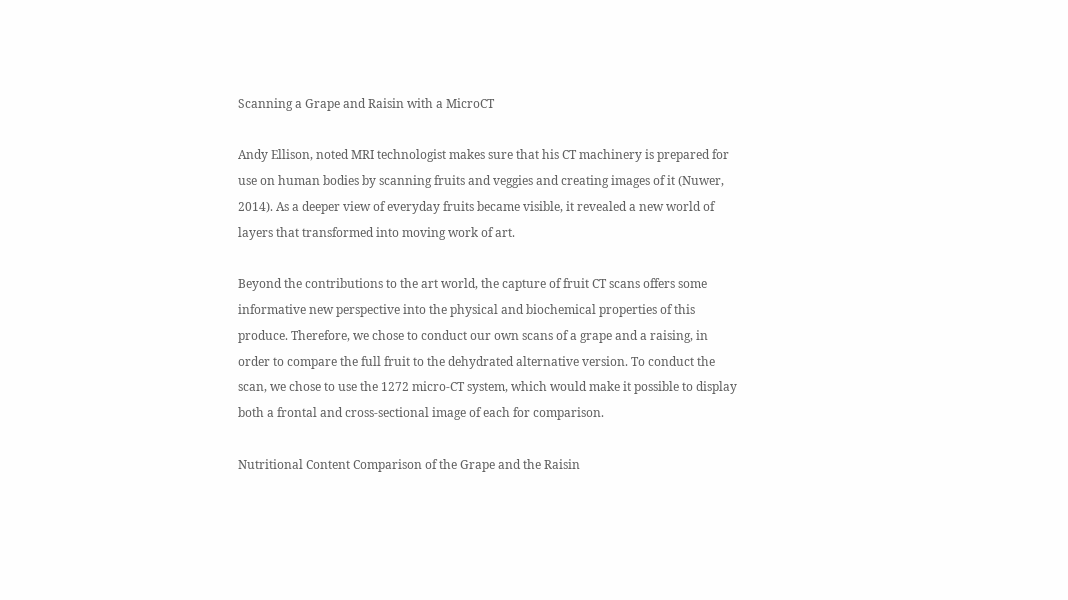Scanning a Grape and Raisin with a MicroCT

Andy Ellison, noted MRI technologist makes sure that his CT machinery is prepared for use on human bodies by scanning fruits and veggies and creating images of it (Nuwer, 2014). As a deeper view of everyday fruits became visible, it revealed a new world of layers that transformed into moving work of art.

Beyond the contributions to the art world, the capture of fruit CT scans offers some informative new perspective into the physical and biochemical properties of this produce. Therefore, we chose to conduct our own scans of a grape and a raising, in order to compare the full fruit to the dehydrated alternative version. To conduct the scan, we chose to use the 1272 micro-CT system, which would make it possible to display both a frontal and cross-sectional image of each for comparison.

Nutritional Content Comparison of the Grape and the Raisin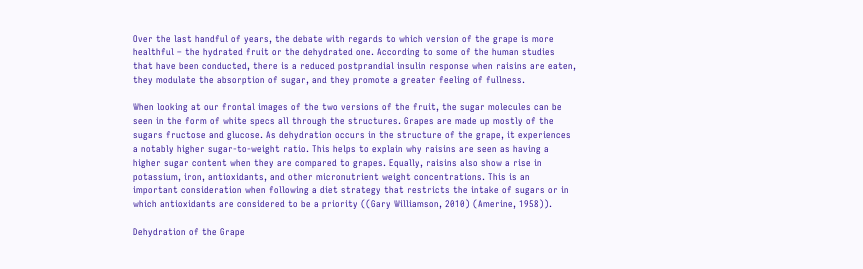Over the last handful of years, the debate with regards to which version of the grape is more healthful – the hydrated fruit or the dehydrated one. According to some of the human studies that have been conducted, there is a reduced postprandial insulin response when raisins are eaten, they modulate the absorption of sugar, and they promote a greater feeling of fullness.

When looking at our frontal images of the two versions of the fruit, the sugar molecules can be seen in the form of white specs all through the structures. Grapes are made up mostly of the sugars fructose and glucose. As dehydration occurs in the structure of the grape, it experiences a notably higher sugar-to-weight ratio. This helps to explain why raisins are seen as having a higher sugar content when they are compared to grapes. Equally, raisins also show a rise in potassium, iron, antioxidants, and other micronutrient weight concentrations. This is an important consideration when following a diet strategy that restricts the intake of sugars or in which antioxidants are considered to be a priority ((Gary Williamson, 2010) (Amerine, 1958)).

Dehydration of the Grape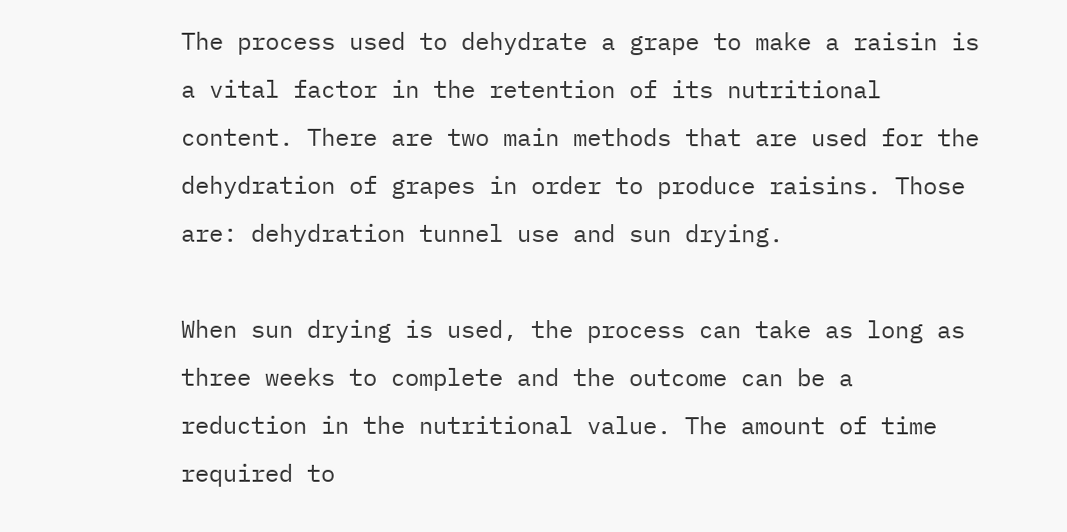The process used to dehydrate a grape to make a raisin is a vital factor in the retention of its nutritional content. There are two main methods that are used for the dehydration of grapes in order to produce raisins. Those are: dehydration tunnel use and sun drying.

When sun drying is used, the process can take as long as three weeks to complete and the outcome can be a reduction in the nutritional value. The amount of time required to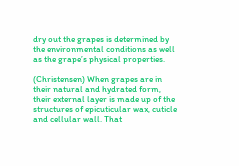dry out the grapes is determined by the environmental conditions as well as the grape’s physical properties.

(Christensen) When grapes are in their natural and hydrated form, their external layer is made up of the structures of epicuticular wax, cuticle and cellular wall. That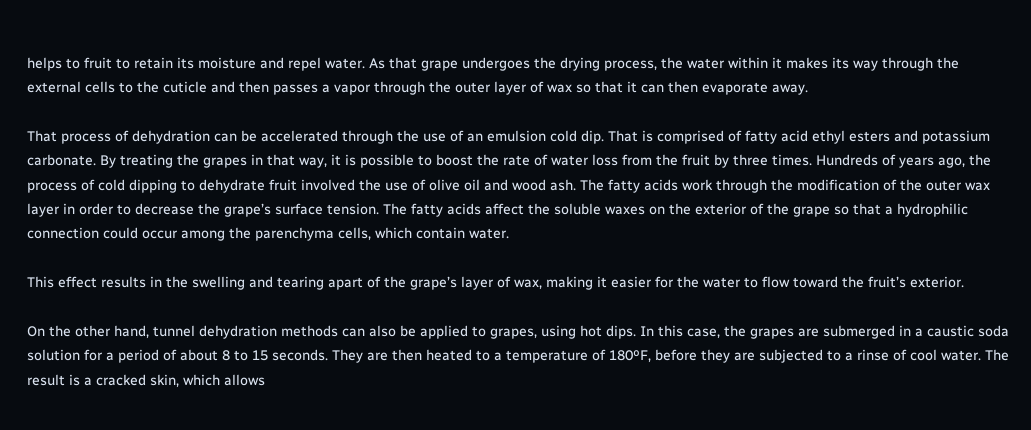helps to fruit to retain its moisture and repel water. As that grape undergoes the drying process, the water within it makes its way through the external cells to the cuticle and then passes a vapor through the outer layer of wax so that it can then evaporate away.

That process of dehydration can be accelerated through the use of an emulsion cold dip. That is comprised of fatty acid ethyl esters and potassium carbonate. By treating the grapes in that way, it is possible to boost the rate of water loss from the fruit by three times. Hundreds of years ago, the process of cold dipping to dehydrate fruit involved the use of olive oil and wood ash. The fatty acids work through the modification of the outer wax layer in order to decrease the grape’s surface tension. The fatty acids affect the soluble waxes on the exterior of the grape so that a hydrophilic connection could occur among the parenchyma cells, which contain water.

This effect results in the swelling and tearing apart of the grape’s layer of wax, making it easier for the water to flow toward the fruit’s exterior.

On the other hand, tunnel dehydration methods can also be applied to grapes, using hot dips. In this case, the grapes are submerged in a caustic soda solution for a period of about 8 to 15 seconds. They are then heated to a temperature of 180ºF, before they are subjected to a rinse of cool water. The result is a cracked skin, which allows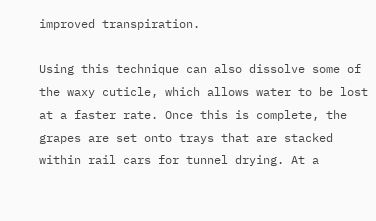improved transpiration.

Using this technique can also dissolve some of the waxy cuticle, which allows water to be lost at a faster rate. Once this is complete, the grapes are set onto trays that are stacked within rail cars for tunnel drying. At a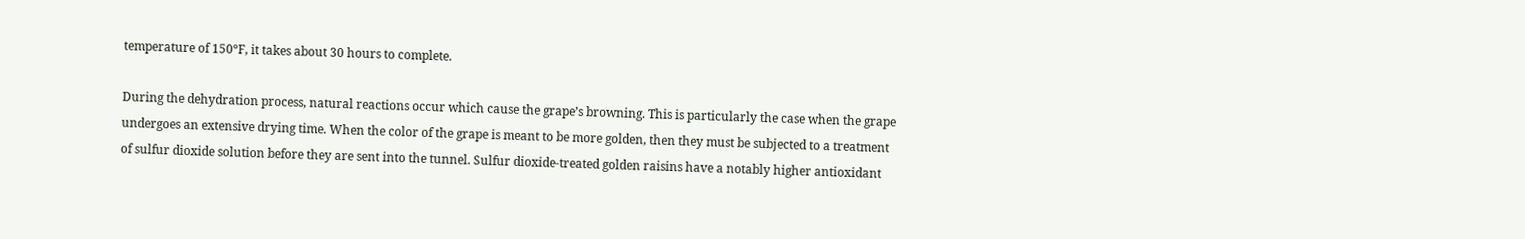temperature of 150ºF, it takes about 30 hours to complete.

During the dehydration process, natural reactions occur which cause the grape’s browning. This is particularly the case when the grape undergoes an extensive drying time. When the color of the grape is meant to be more golden, then they must be subjected to a treatment of sulfur dioxide solution before they are sent into the tunnel. Sulfur dioxide-treated golden raisins have a notably higher antioxidant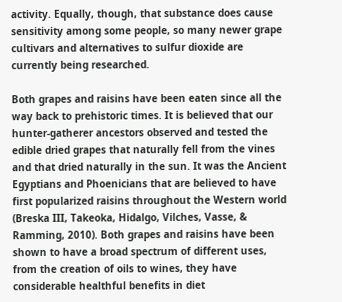activity. Equally, though, that substance does cause sensitivity among some people, so many newer grape cultivars and alternatives to sulfur dioxide are currently being researched.

Both grapes and raisins have been eaten since all the way back to prehistoric times. It is believed that our hunter-gatherer ancestors observed and tested the edible dried grapes that naturally fell from the vines and that dried naturally in the sun. It was the Ancient Egyptians and Phoenicians that are believed to have first popularized raisins throughout the Western world (Breska III, Takeoka, Hidalgo, Vilches, Vasse, & Ramming, 2010). Both grapes and raisins have been shown to have a broad spectrum of different uses, from the creation of oils to wines, they have considerable healthful benefits in diet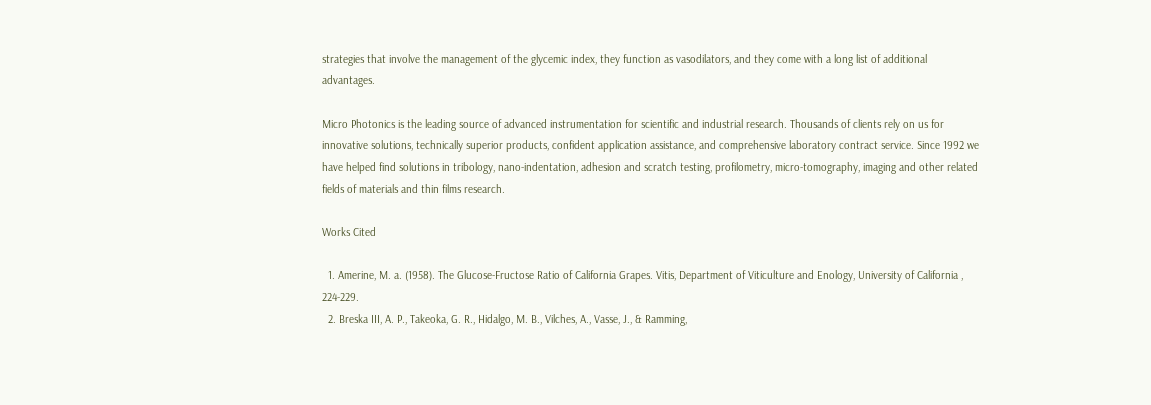strategies that involve the management of the glycemic index, they function as vasodilators, and they come with a long list of additional advantages.

Micro Photonics is the leading source of advanced instrumentation for scientific and industrial research. Thousands of clients rely on us for innovative solutions, technically superior products, confident application assistance, and comprehensive laboratory contract service. Since 1992 we have helped find solutions in tribology, nano-indentation, adhesion and scratch testing, profilometry, micro-tomography, imaging and other related fields of materials and thin films research.

Works Cited

  1. Amerine, M. a. (1958). The Glucose-Fructose Ratio of California Grapes. Vitis, Department of Viticulture and Enology, University of California , 224-229.
  2. Breska III, A. P., Takeoka, G. R., Hidalgo, M. B., Vilches, A., Vasse, J., & Ramming,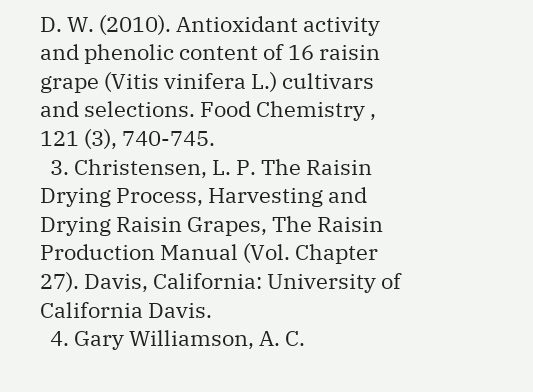D. W. (2010). Antioxidant activity and phenolic content of 16 raisin grape (Vitis vinifera L.) cultivars and selections. Food Chemistry , 121 (3), 740-745.
  3. Christensen, L. P. The Raisin Drying Process, Harvesting and Drying Raisin Grapes, The Raisin Production Manual (Vol. Chapter 27). Davis, California: University of California Davis.
  4. Gary Williamson, A. C.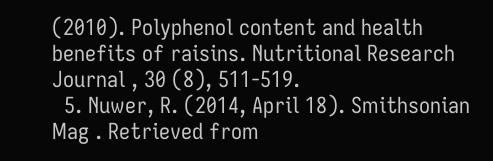(2010). Polyphenol content and health benefits of raisins. Nutritional Research Journal , 30 (8), 511-519.
  5. Nuwer, R. (2014, April 18). Smithsonian Mag . Retrieved from